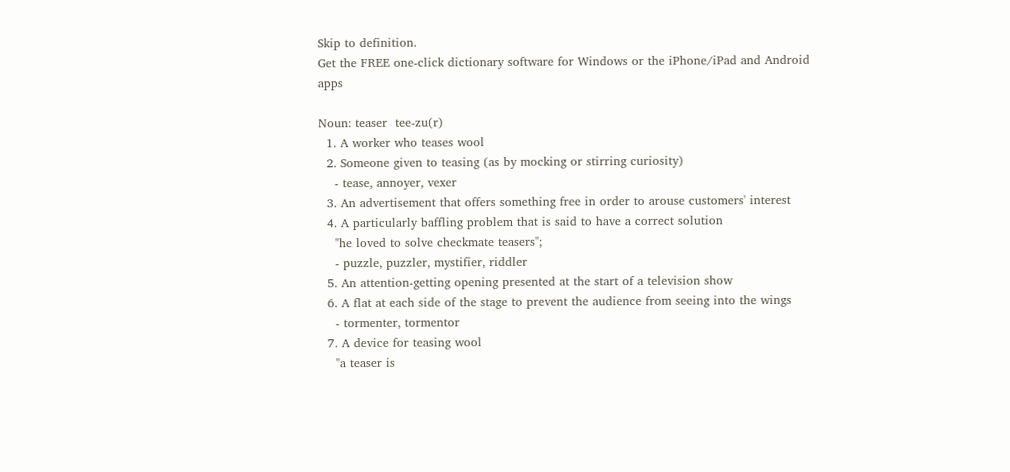Skip to definition.
Get the FREE one-click dictionary software for Windows or the iPhone/iPad and Android apps

Noun: teaser  tee-zu(r)
  1. A worker who teases wool
  2. Someone given to teasing (as by mocking or stirring curiosity)
    - tease, annoyer, vexer
  3. An advertisement that offers something free in order to arouse customers' interest
  4. A particularly baffling problem that is said to have a correct solution
    "he loved to solve checkmate teasers";
    - puzzle, puzzler, mystifier, riddler
  5. An attention-getting opening presented at the start of a television show
  6. A flat at each side of the stage to prevent the audience from seeing into the wings
    - tormenter, tormentor
  7. A device for teasing wool
    "a teaser is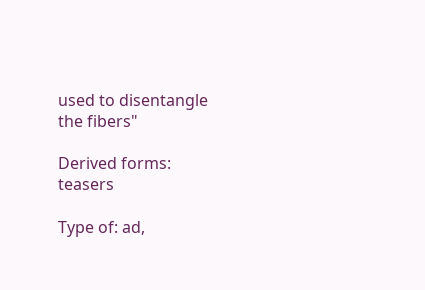used to disentangle the fibers"

Derived forms: teasers

Type of: ad,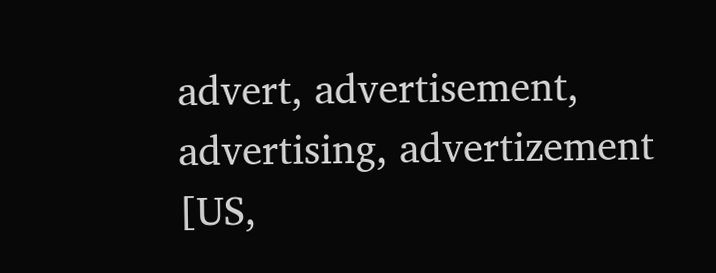advert, advertisement, advertising, advertizement [US,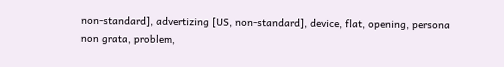non-standard], advertizing [US, non-standard], device, flat, opening, persona non grata, problem,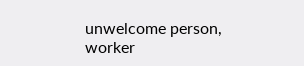unwelcome person, worker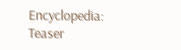Encyclopedia: Teaser